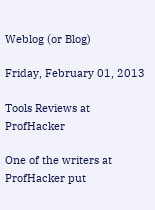Weblog (or Blog)

Friday, February 01, 2013

Tools Reviews at ProfHacker

One of the writers at ProfHacker put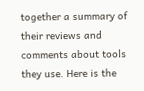together a summary of their reviews and comments about tools they use. Here is the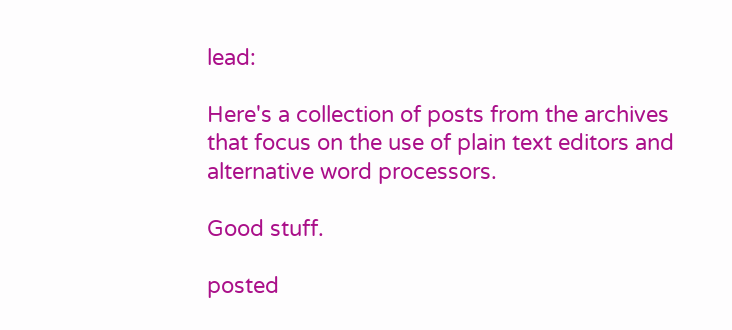lead:

Here's a collection of posts from the archives that focus on the use of plain text editors and alternative word processors.

Good stuff.

posted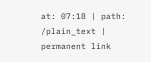at: 07:18 | path: /plain_text | permanent link